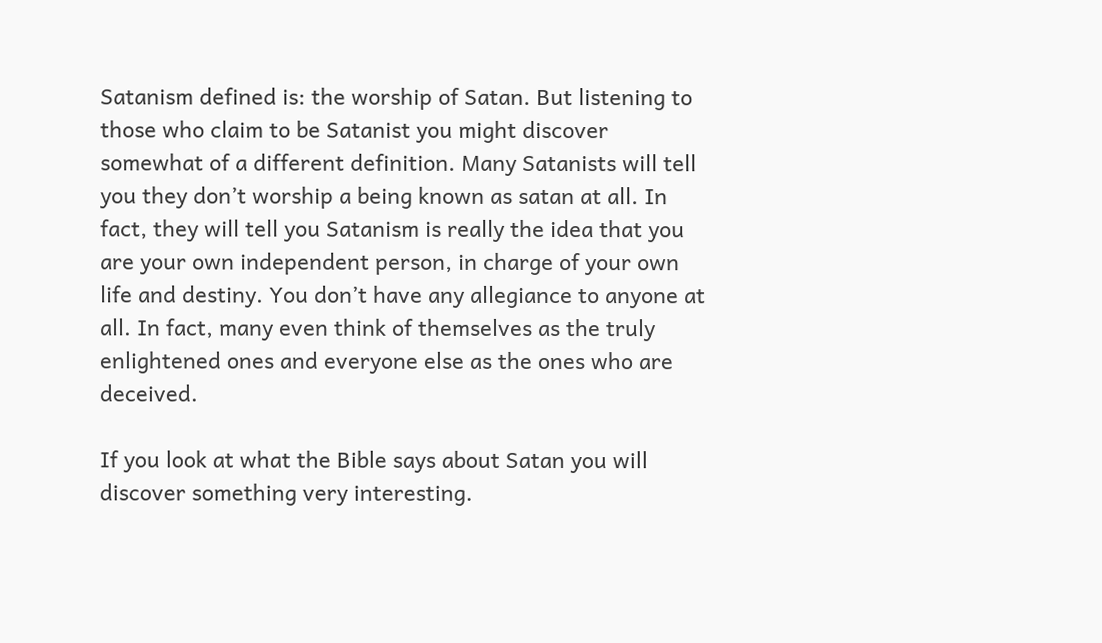Satanism defined is: the worship of Satan. But listening to those who claim to be Satanist you might discover somewhat of a different definition. Many Satanists will tell you they don’t worship a being known as satan at all. In fact, they will tell you Satanism is really the idea that you are your own independent person, in charge of your own life and destiny. You don’t have any allegiance to anyone at all. In fact, many even think of themselves as the truly enlightened ones and everyone else as the ones who are deceived.

If you look at what the Bible says about Satan you will discover something very interesting.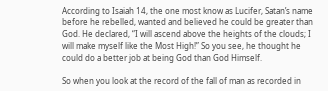According to Isaiah 14, the one most know as Lucifer, Satan’s name before he rebelled, wanted and believed he could be greater than God. He declared, “I will ascend above the heights of the clouds; I will make myself like the Most High!” So you see, he thought he could do a better job at being God than God Himself.

So when you look at the record of the fall of man as recorded in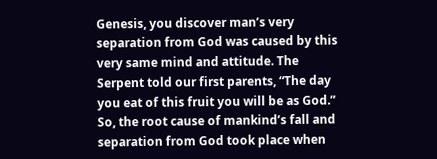Genesis, you discover man’s very separation from God was caused by this very same mind and attitude. The Serpent told our first parents, “The day you eat of this fruit you will be as God.” So, the root cause of mankind’s fall and separation from God took place when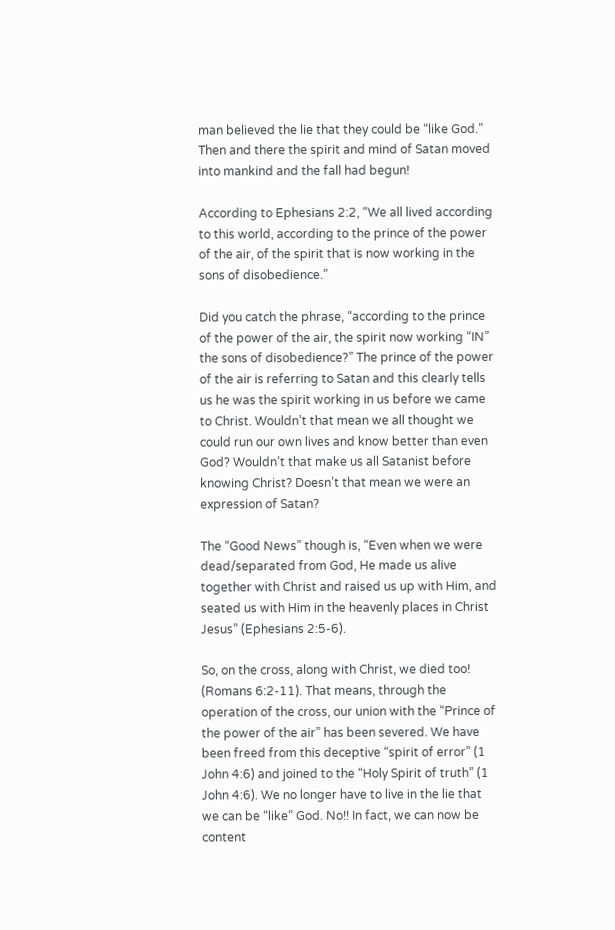man believed the lie that they could be “like God.” Then and there the spirit and mind of Satan moved into mankind and the fall had begun!

According to Ephesians 2:2, “We all lived according to this world, according to the prince of the power of the air, of the spirit that is now working in the sons of disobedience.”

Did you catch the phrase, “according to the prince of the power of the air, the spirit now working “IN” the sons of disobedience?” The prince of the power of the air is referring to Satan and this clearly tells us he was the spirit working in us before we came to Christ. Wouldn’t that mean we all thought we could run our own lives and know better than even God? Wouldn’t that make us all Satanist before knowing Christ? Doesn’t that mean we were an expression of Satan?

The “Good News” though is, “Even when we were dead/separated from God, He made us alive together with Christ and raised us up with Him, and seated us with Him in the heavenly places in Christ Jesus” (Ephesians 2:5-6).

So, on the cross, along with Christ, we died too! (Romans 6:2-11). That means, through the operation of the cross, our union with the “Prince of the power of the air” has been severed. We have been freed from this deceptive “spirit of error” (1 John 4:6) and joined to the “Holy Spirit of truth” (1 John 4:6). We no longer have to live in the lie that we can be “like” God. No!! In fact, we can now be content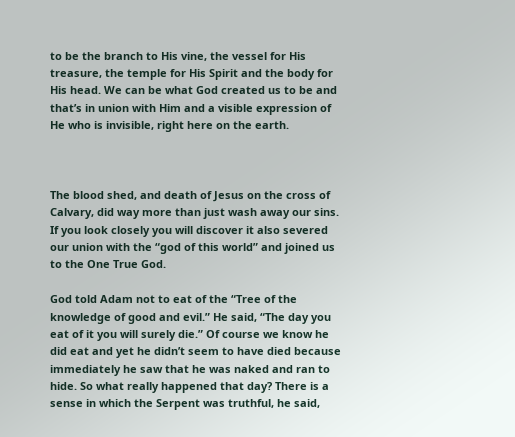to be the branch to His vine, the vessel for His treasure, the temple for His Spirit and the body for His head. We can be what God created us to be and that’s in union with Him and a visible expression of He who is invisible, right here on the earth.



The blood shed, and death of Jesus on the cross of Calvary, did way more than just wash away our sins. If you look closely you will discover it also severed our union with the “god of this world” and joined us to the One True God.

God told Adam not to eat of the “Tree of the knowledge of good and evil.” He said, “The day you eat of it you will surely die.” Of course we know he did eat and yet he didn’t seem to have died because immediately he saw that he was naked and ran to hide. So what really happened that day? There is a sense in which the Serpent was truthful, he said,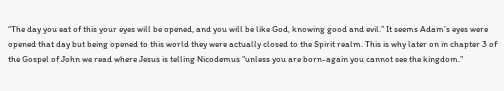“The day you eat of this your eyes will be opened, and you will be like God, knowing good and evil.” It seems Adam’s eyes were opened that day but being opened to this world they were actually closed to the Spirit realm. This is why later on in chapter 3 of the Gospel of John we read where Jesus is telling Nicodemus “unless you are born-again you cannot see the kingdom.”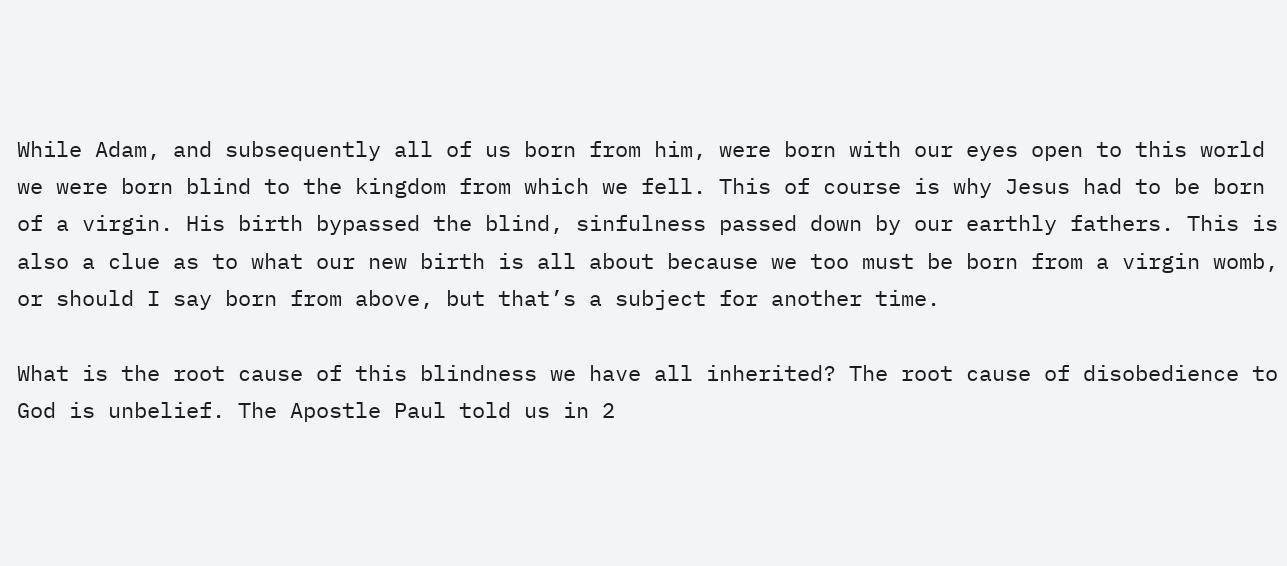While Adam, and subsequently all of us born from him, were born with our eyes open to this world we were born blind to the kingdom from which we fell. This of course is why Jesus had to be born of a virgin. His birth bypassed the blind, sinfulness passed down by our earthly fathers. This is also a clue as to what our new birth is all about because we too must be born from a virgin womb, or should I say born from above, but that’s a subject for another time.

What is the root cause of this blindness we have all inherited? The root cause of disobedience to God is unbelief. The Apostle Paul told us in 2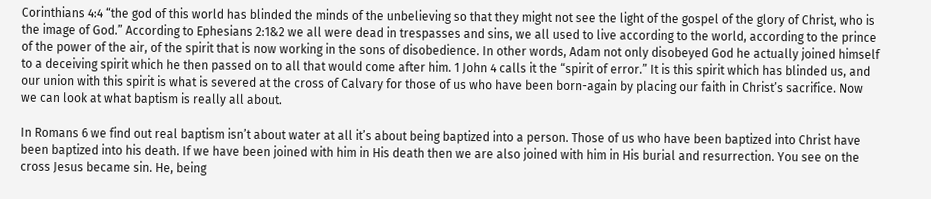Corinthians 4:4 “the god of this world has blinded the minds of the unbelieving so that they might not see the light of the gospel of the glory of Christ, who is the image of God.” According to Ephesians 2:1&2 we all were dead in trespasses and sins, we all used to live according to the world, according to the prince of the power of the air, of the spirit that is now working in the sons of disobedience. In other words, Adam not only disobeyed God he actually joined himself to a deceiving spirit which he then passed on to all that would come after him. 1 John 4 calls it the “spirit of error.” It is this spirit which has blinded us, and our union with this spirit is what is severed at the cross of Calvary for those of us who have been born-again by placing our faith in Christ’s sacrifice. Now we can look at what baptism is really all about.

In Romans 6 we find out real baptism isn’t about water at all it’s about being baptized into a person. Those of us who have been baptized into Christ have been baptized into his death. If we have been joined with him in His death then we are also joined with him in His burial and resurrection. You see on the cross Jesus became sin. He, being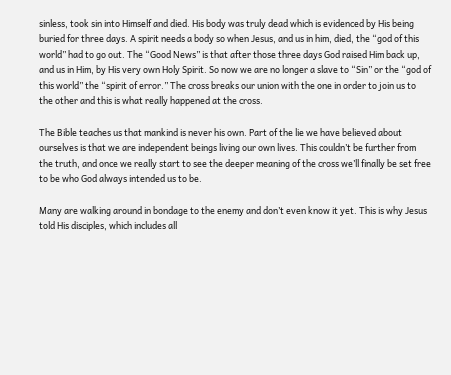sinless, took sin into Himself and died. His body was truly dead which is evidenced by His being buried for three days. A spirit needs a body so when Jesus, and us in him, died, the “god of this world” had to go out. The “Good News” is that after those three days God raised Him back up, and us in Him, by His very own Holy Spirit. So now we are no longer a slave to “Sin” or the “god of this world” the “spirit of error.” The cross breaks our union with the one in order to join us to the other and this is what really happened at the cross.

The Bible teaches us that mankind is never his own. Part of the lie we have believed about ourselves is that we are independent beings living our own lives. This couldn’t be further from the truth, and once we really start to see the deeper meaning of the cross we’ll finally be set free to be who God always intended us to be.

Many are walking around in bondage to the enemy and don’t even know it yet. This is why Jesus told His disciples, which includes all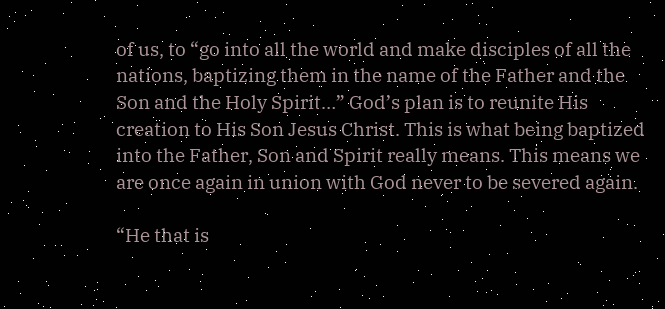of us, to “go into all the world and make disciples of all the nations, baptizing them in the name of the Father and the Son and the Holy Spirit…” God’s plan is to reunite His creation to His Son Jesus Christ. This is what being baptized into the Father, Son and Spirit really means. This means we are once again in union with God never to be severed again.

“He that is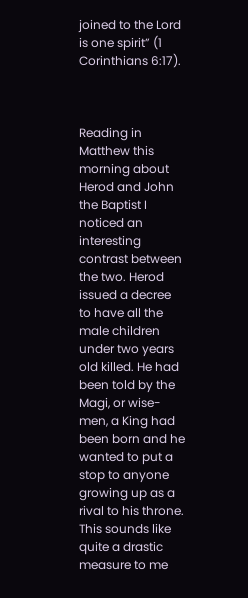joined to the Lord is one spirit” (1 Corinthians 6:17).



Reading in Matthew this morning about Herod and John the Baptist I noticed an interesting contrast between the two. Herod issued a decree to have all the male children under two years old killed. He had been told by the Magi, or wise-men, a King had been born and he wanted to put a stop to anyone growing up as a rival to his throne. This sounds like quite a drastic measure to me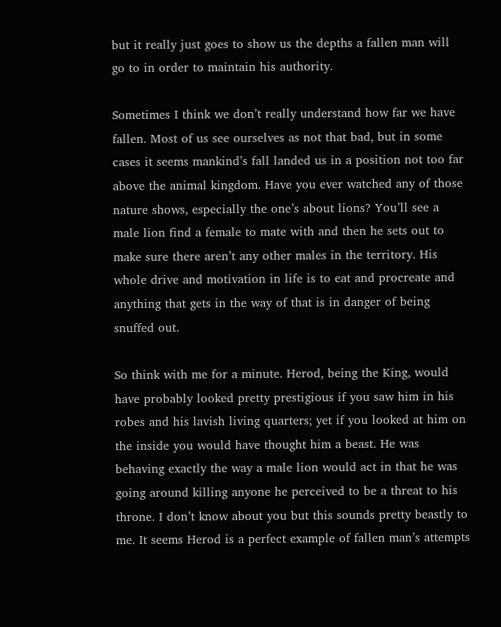but it really just goes to show us the depths a fallen man will go to in order to maintain his authority.

Sometimes I think we don’t really understand how far we have fallen. Most of us see ourselves as not that bad, but in some cases it seems mankind’s fall landed us in a position not too far above the animal kingdom. Have you ever watched any of those nature shows, especially the one’s about lions? You’ll see a male lion find a female to mate with and then he sets out to make sure there aren’t any other males in the territory. His whole drive and motivation in life is to eat and procreate and anything that gets in the way of that is in danger of being snuffed out.

So think with me for a minute. Herod, being the King, would have probably looked pretty prestigious if you saw him in his robes and his lavish living quarters; yet if you looked at him on the inside you would have thought him a beast. He was behaving exactly the way a male lion would act in that he was going around killing anyone he perceived to be a threat to his throne. I don’t know about you but this sounds pretty beastly to me. It seems Herod is a perfect example of fallen man’s attempts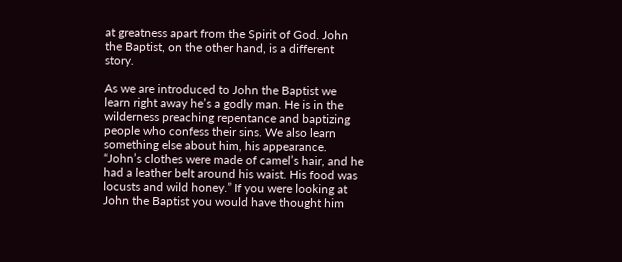at greatness apart from the Spirit of God. John the Baptist, on the other hand, is a different story.

As we are introduced to John the Baptist we learn right away he’s a godly man. He is in the wilderness preaching repentance and baptizing people who confess their sins. We also learn something else about him, his appearance.  “John’s clothes were made of camel’s hair, and he had a leather belt around his waist. His food was locusts and wild honey.” If you were looking at John the Baptist you would have thought him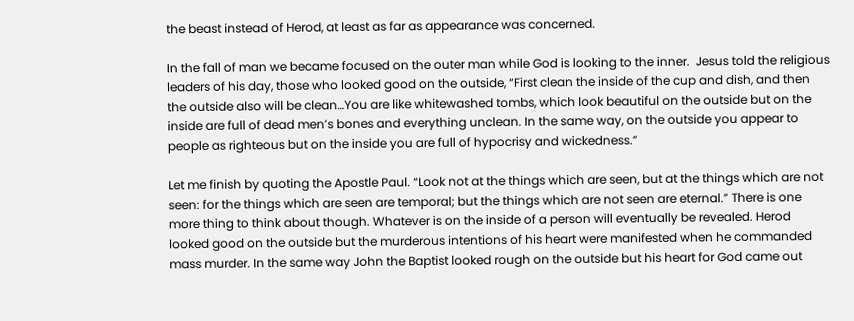the beast instead of Herod, at least as far as appearance was concerned.

In the fall of man we became focused on the outer man while God is looking to the inner.  Jesus told the religious leaders of his day, those who looked good on the outside, “First clean the inside of the cup and dish, and then the outside also will be clean…You are like whitewashed tombs, which look beautiful on the outside but on the inside are full of dead men’s bones and everything unclean. In the same way, on the outside you appear to people as righteous but on the inside you are full of hypocrisy and wickedness.”

Let me finish by quoting the Apostle Paul. “Look not at the things which are seen, but at the things which are not seen: for the things which are seen are temporal; but the things which are not seen are eternal.” There is one more thing to think about though. Whatever is on the inside of a person will eventually be revealed. Herod looked good on the outside but the murderous intentions of his heart were manifested when he commanded mass murder. In the same way John the Baptist looked rough on the outside but his heart for God came out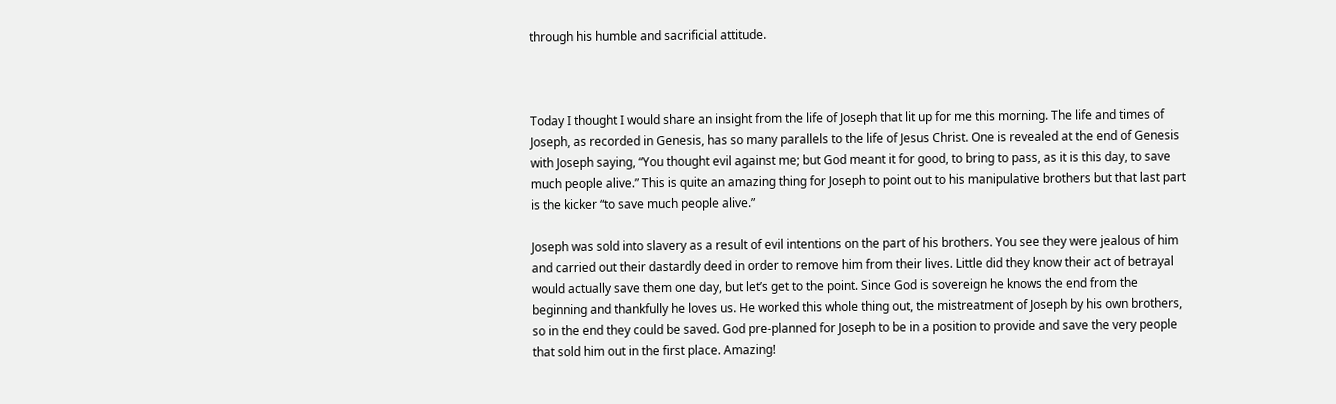through his humble and sacrificial attitude.



Today I thought I would share an insight from the life of Joseph that lit up for me this morning. The life and times of Joseph, as recorded in Genesis, has so many parallels to the life of Jesus Christ. One is revealed at the end of Genesis with Joseph saying, “You thought evil against me; but God meant it for good, to bring to pass, as it is this day, to save much people alive.” This is quite an amazing thing for Joseph to point out to his manipulative brothers but that last part is the kicker “to save much people alive.”

Joseph was sold into slavery as a result of evil intentions on the part of his brothers. You see they were jealous of him and carried out their dastardly deed in order to remove him from their lives. Little did they know their act of betrayal would actually save them one day, but let’s get to the point. Since God is sovereign he knows the end from the beginning and thankfully he loves us. He worked this whole thing out, the mistreatment of Joseph by his own brothers, so in the end they could be saved. God pre-planned for Joseph to be in a position to provide and save the very people that sold him out in the first place. Amazing!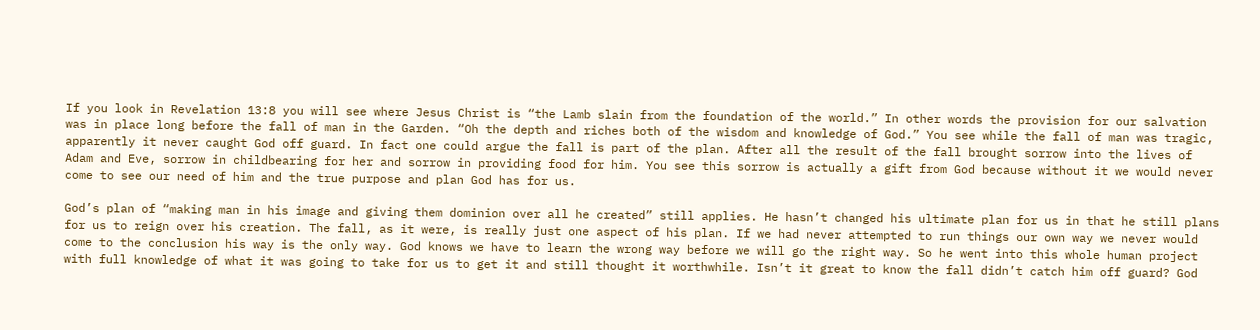If you look in Revelation 13:8 you will see where Jesus Christ is “the Lamb slain from the foundation of the world.” In other words the provision for our salvation was in place long before the fall of man in the Garden. “Oh the depth and riches both of the wisdom and knowledge of God.” You see while the fall of man was tragic, apparently it never caught God off guard. In fact one could argue the fall is part of the plan. After all the result of the fall brought sorrow into the lives of Adam and Eve, sorrow in childbearing for her and sorrow in providing food for him. You see this sorrow is actually a gift from God because without it we would never come to see our need of him and the true purpose and plan God has for us.

God’s plan of “making man in his image and giving them dominion over all he created” still applies. He hasn’t changed his ultimate plan for us in that he still plans for us to reign over his creation. The fall, as it were, is really just one aspect of his plan. If we had never attempted to run things our own way we never would come to the conclusion his way is the only way. God knows we have to learn the wrong way before we will go the right way. So he went into this whole human project with full knowledge of what it was going to take for us to get it and still thought it worthwhile. Isn’t it great to know the fall didn’t catch him off guard? God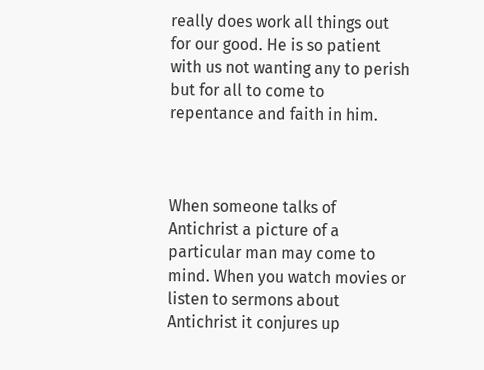really does work all things out for our good. He is so patient with us not wanting any to perish but for all to come to repentance and faith in him.



When someone talks of Antichrist a picture of a particular man may come to mind. When you watch movies or listen to sermons about Antichrist it conjures up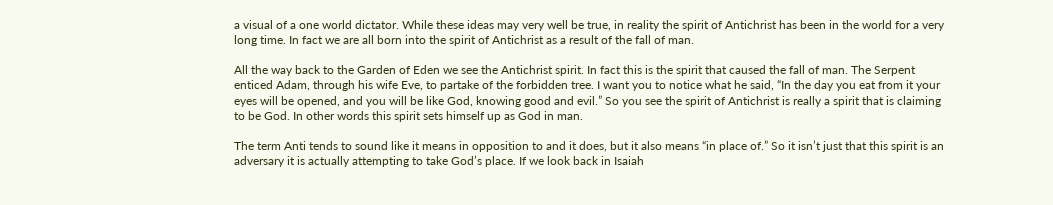a visual of a one world dictator. While these ideas may very well be true, in reality the spirit of Antichrist has been in the world for a very long time. In fact we are all born into the spirit of Antichrist as a result of the fall of man.

All the way back to the Garden of Eden we see the Antichrist spirit. In fact this is the spirit that caused the fall of man. The Serpent enticed Adam, through his wife Eve, to partake of the forbidden tree. I want you to notice what he said, “In the day you eat from it your eyes will be opened, and you will be like God, knowing good and evil.” So you see the spirit of Antichrist is really a spirit that is claiming to be God. In other words this spirit sets himself up as God in man.

The term Anti tends to sound like it means in opposition to and it does, but it also means “in place of.” So it isn’t just that this spirit is an adversary it is actually attempting to take God’s place. If we look back in Isaiah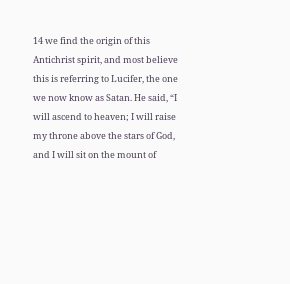14 we find the origin of this Antichrist spirit, and most believe this is referring to Lucifer, the one we now know as Satan. He said, “I will ascend to heaven; I will raise my throne above the stars of God, and I will sit on the mount of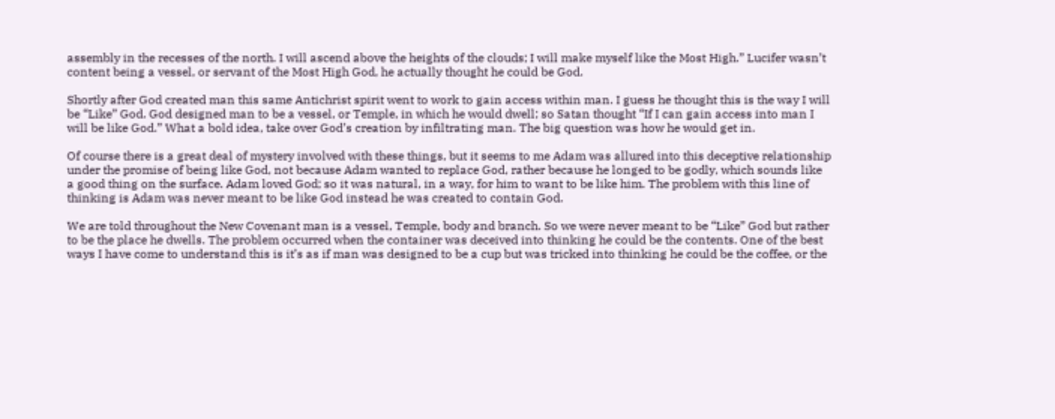assembly in the recesses of the north. I will ascend above the heights of the clouds; I will make myself like the Most High.” Lucifer wasn’t content being a vessel, or servant of the Most High God, he actually thought he could be God.

Shortly after God created man this same Antichrist spirit went to work to gain access within man. I guess he thought this is the way I will be “Like” God. God designed man to be a vessel, or Temple, in which he would dwell; so Satan thought “If I can gain access into man I will be like God.” What a bold idea, take over God’s creation by infiltrating man. The big question was how he would get in.

Of course there is a great deal of mystery involved with these things, but it seems to me Adam was allured into this deceptive relationship under the promise of being like God, not because Adam wanted to replace God, rather because he longed to be godly, which sounds like a good thing on the surface. Adam loved God; so it was natural, in a way, for him to want to be like him. The problem with this line of thinking is Adam was never meant to be like God instead he was created to contain God.

We are told throughout the New Covenant man is a vessel, Temple, body and branch. So we were never meant to be “Like” God but rather to be the place he dwells. The problem occurred when the container was deceived into thinking he could be the contents. One of the best ways I have come to understand this is it’s as if man was designed to be a cup but was tricked into thinking he could be the coffee, or the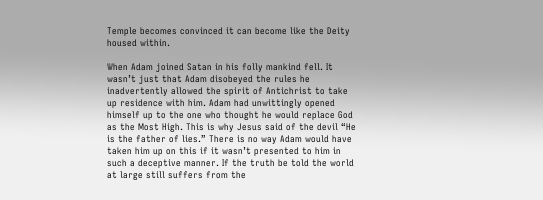Temple becomes convinced it can become like the Deity housed within.

When Adam joined Satan in his folly mankind fell. It wasn’t just that Adam disobeyed the rules he inadvertently allowed the spirit of Antichrist to take up residence with him. Adam had unwittingly opened himself up to the one who thought he would replace God as the Most High. This is why Jesus said of the devil “He is the father of lies.” There is no way Adam would have taken him up on this if it wasn’t presented to him in such a deceptive manner. If the truth be told the world at large still suffers from the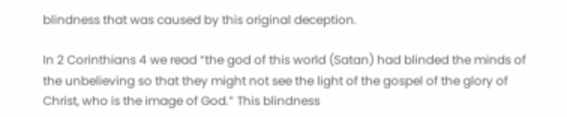blindness that was caused by this original deception.

In 2 Corinthians 4 we read “the god of this world (Satan) had blinded the minds of the unbelieving so that they might not see the light of the gospel of the glory of Christ, who is the image of God.” This blindness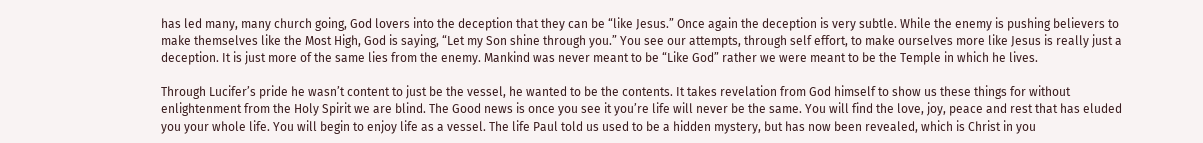has led many, many church going, God lovers into the deception that they can be “like Jesus.” Once again the deception is very subtle. While the enemy is pushing believers to make themselves like the Most High, God is saying, “Let my Son shine through you.” You see our attempts, through self effort, to make ourselves more like Jesus is really just a deception. It is just more of the same lies from the enemy. Mankind was never meant to be “Like God” rather we were meant to be the Temple in which he lives.

Through Lucifer’s pride he wasn’t content to just be the vessel, he wanted to be the contents. It takes revelation from God himself to show us these things for without enlightenment from the Holy Spirit we are blind. The Good news is once you see it you’re life will never be the same. You will find the love, joy, peace and rest that has eluded you your whole life. You will begin to enjoy life as a vessel. The life Paul told us used to be a hidden mystery, but has now been revealed, which is Christ in you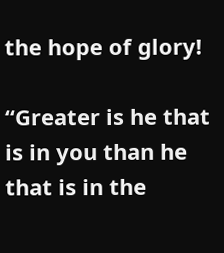the hope of glory!

“Greater is he that is in you than he that is in the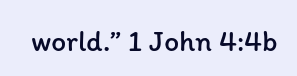world.” 1 John 4:4b